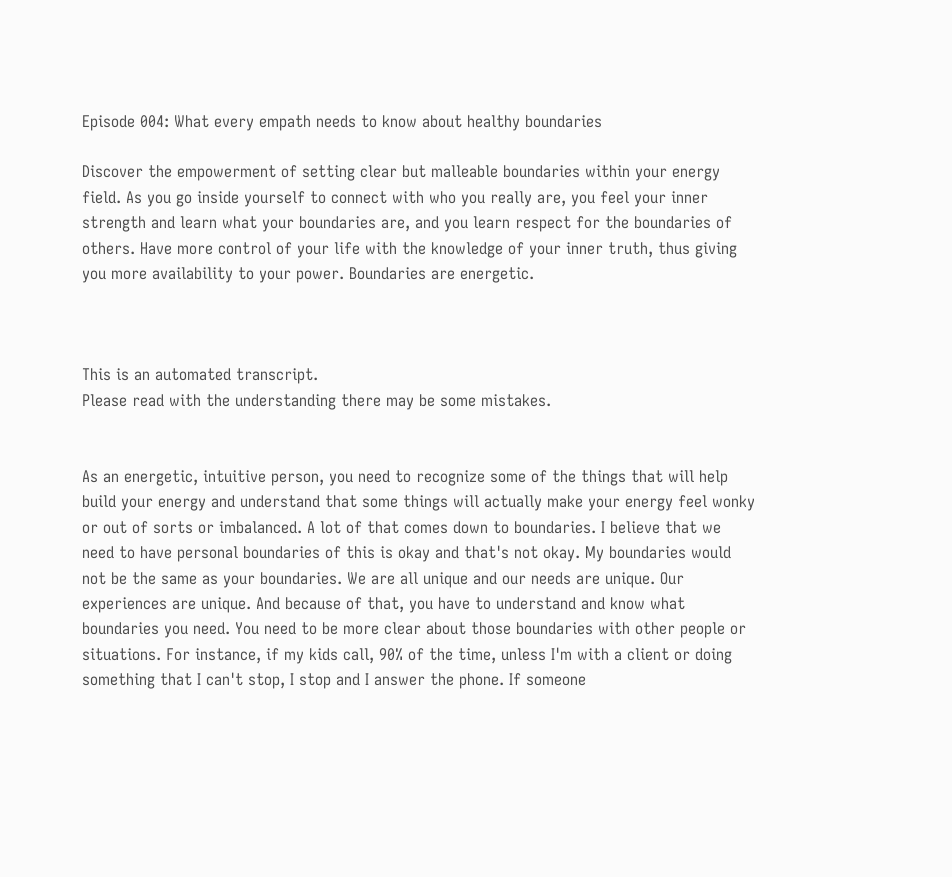Episode 004: What every empath needs to know about healthy boundaries

Discover the empowerment of setting clear but malleable boundaries within your energy field. As you go inside yourself to connect with who you really are, you feel your inner strength and learn what your boundaries are, and you learn respect for the boundaries of others. Have more control of your life with the knowledge of your inner truth, thus giving you more availability to your power. Boundaries are energetic.



This is an automated transcript.
Please read with the understanding there may be some mistakes.


As an energetic, intuitive person, you need to recognize some of the things that will help build your energy and understand that some things will actually make your energy feel wonky or out of sorts or imbalanced. A lot of that comes down to boundaries. I believe that we need to have personal boundaries of this is okay and that's not okay. My boundaries would not be the same as your boundaries. We are all unique and our needs are unique. Our experiences are unique. And because of that, you have to understand and know what boundaries you need. You need to be more clear about those boundaries with other people or situations. For instance, if my kids call, 90% of the time, unless I'm with a client or doing something that I can't stop, I stop and I answer the phone. If someone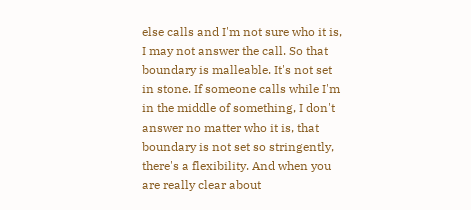else calls and I'm not sure who it is, I may not answer the call. So that boundary is malleable. It's not set in stone. If someone calls while I'm in the middle of something, I don't answer no matter who it is, that boundary is not set so stringently, there's a flexibility. And when you are really clear about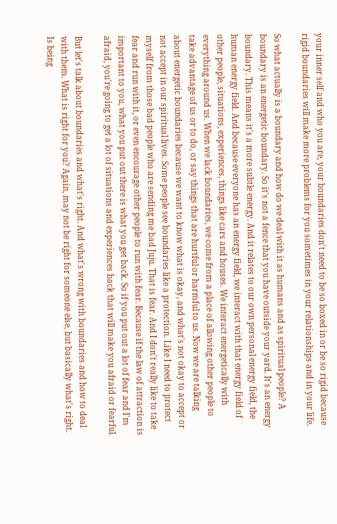your inner self and who you are, your boundaries don't need to be so boxed in or be so rigid because rigid boundaries will make more problems for you sometimes in your relationships and in your life.

So what actually is a boundary and how do we deal with it as humans and as spiritual people? A boundary is an energetic boundary. So it's not a fence that you have outside your yard. It's an energy boundary. This means it's a more subtle energy. And it relates to our own personal energy field, the human energy field. And because everyone has an energy field, we interact with that energy field of other people, situations, experiences, things like cars and houses. We interact energetically with everything around us. When we lack boundaries, we come from a place of allowing other people to take advantage of us or to do, or say things that are hurtful or harmful to us. Now we are talking about energetic boundaries because we want to know what is okay, and what's not okay to accept or not accept in our spiritual lives. Some people see boundaries like a protection. Like I need to protect myself from those bad people who are sending me bad Juju. That is fear. And I don't really like to take fear and run with it, or even encourage other people to run with fear. Because if the law of attraction is important to you, what you put out there is what you get back. So if you put out a lot of fear and I'm afraid, you're going to get a lot of situations and experiences back that will make you afraid or fearful.

But let's talk about boundaries and what's right. And what's wrong with boundaries and how to deal with them. What is right for you? Again, may not be right for someone else, but basically what's right. Is being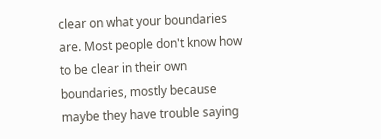clear on what your boundaries are. Most people don't know how to be clear in their own boundaries, mostly because maybe they have trouble saying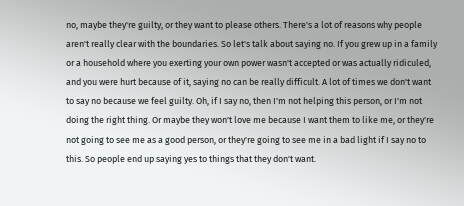no, maybe they're guilty, or they want to please others. There's a lot of reasons why people aren't really clear with the boundaries. So let's talk about saying no. If you grew up in a family or a household where you exerting your own power wasn't accepted or was actually ridiculed, and you were hurt because of it, saying no can be really difficult. A lot of times we don't want to say no because we feel guilty. Oh, if I say no, then I'm not helping this person, or I'm not doing the right thing. Or maybe they won't love me because I want them to like me, or they're not going to see me as a good person, or they're going to see me in a bad light if I say no to this. So people end up saying yes to things that they don't want.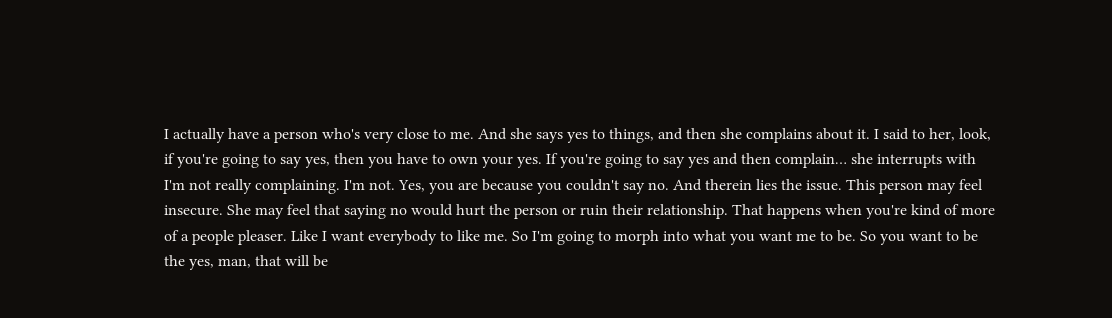I actually have a person who's very close to me. And she says yes to things, and then she complains about it. I said to her, look, if you're going to say yes, then you have to own your yes. If you're going to say yes and then complain… she interrupts with I'm not really complaining. I'm not. Yes, you are because you couldn't say no. And therein lies the issue. This person may feel insecure. She may feel that saying no would hurt the person or ruin their relationship. That happens when you're kind of more of a people pleaser. Like I want everybody to like me. So I'm going to morph into what you want me to be. So you want to be the yes, man, that will be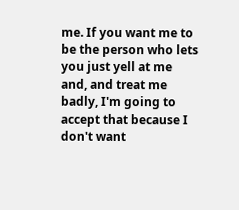me. If you want me to be the person who lets you just yell at me and, and treat me badly, I'm going to accept that because I don't want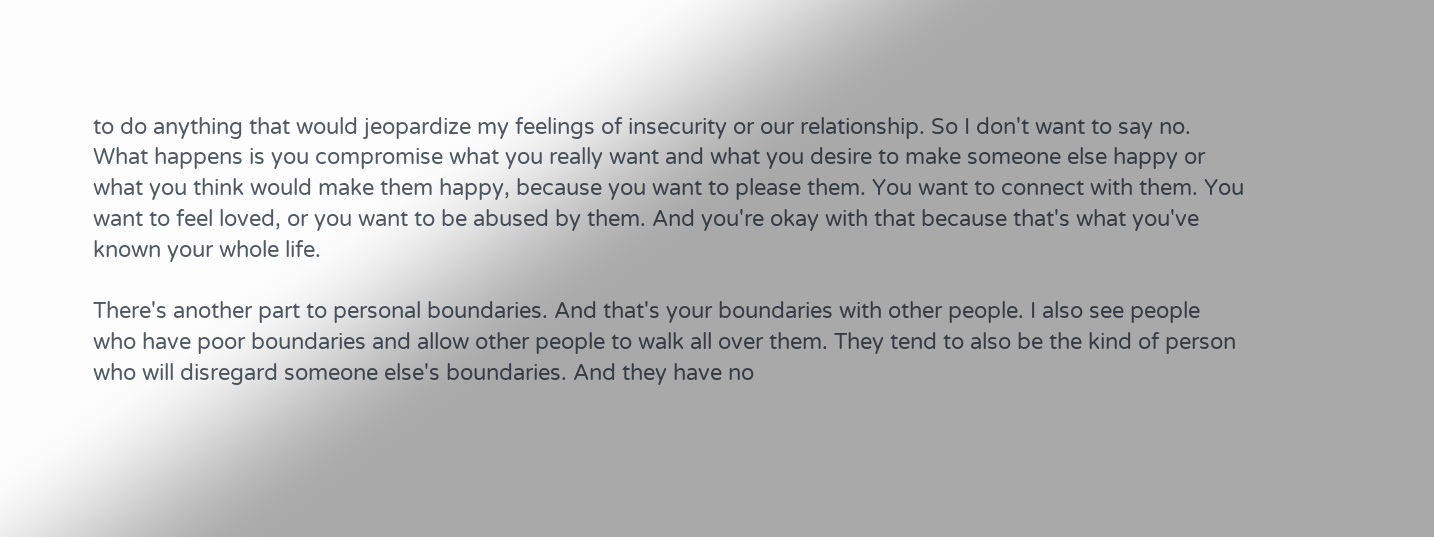to do anything that would jeopardize my feelings of insecurity or our relationship. So I don't want to say no. What happens is you compromise what you really want and what you desire to make someone else happy or what you think would make them happy, because you want to please them. You want to connect with them. You want to feel loved, or you want to be abused by them. And you're okay with that because that's what you've known your whole life.

There's another part to personal boundaries. And that's your boundaries with other people. I also see people who have poor boundaries and allow other people to walk all over them. They tend to also be the kind of person who will disregard someone else's boundaries. And they have no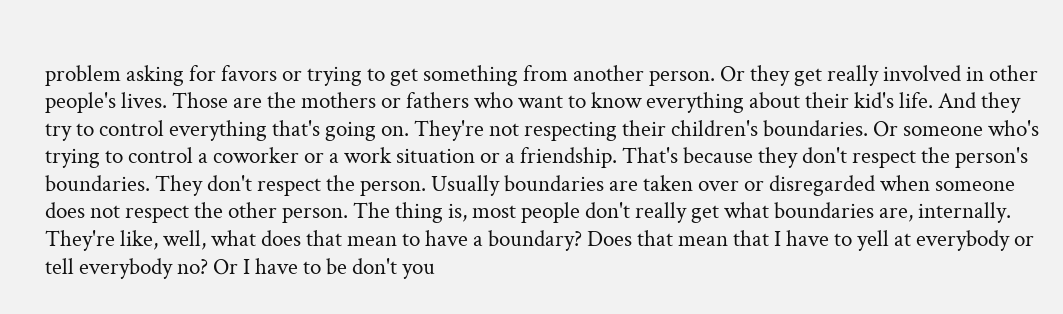problem asking for favors or trying to get something from another person. Or they get really involved in other people's lives. Those are the mothers or fathers who want to know everything about their kid's life. And they try to control everything that's going on. They're not respecting their children's boundaries. Or someone who's trying to control a coworker or a work situation or a friendship. That's because they don't respect the person's boundaries. They don't respect the person. Usually boundaries are taken over or disregarded when someone does not respect the other person. The thing is, most people don't really get what boundaries are, internally. They're like, well, what does that mean to have a boundary? Does that mean that I have to yell at everybody or tell everybody no? Or I have to be don't you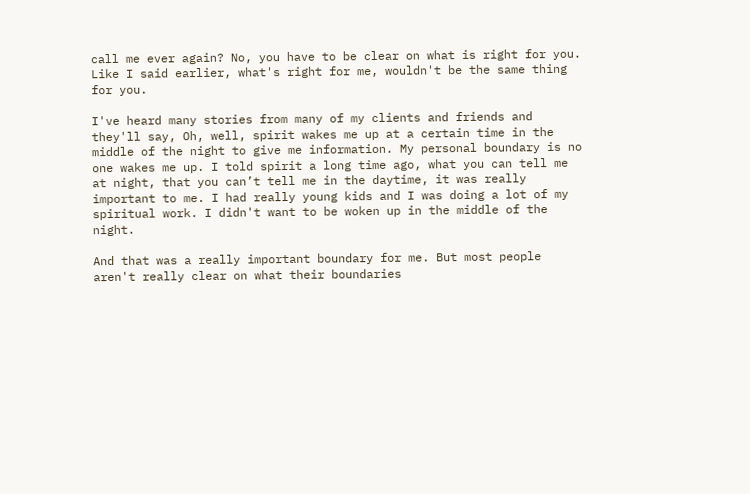call me ever again? No, you have to be clear on what is right for you. Like I said earlier, what's right for me, wouldn't be the same thing for you.

I've heard many stories from many of my clients and friends and they'll say, Oh, well, spirit wakes me up at a certain time in the middle of the night to give me information. My personal boundary is no one wakes me up. I told spirit a long time ago, what you can tell me at night, that you can’t tell me in the daytime, it was really important to me. I had really young kids and I was doing a lot of my spiritual work. I didn't want to be woken up in the middle of the night.

And that was a really important boundary for me. But most people aren't really clear on what their boundaries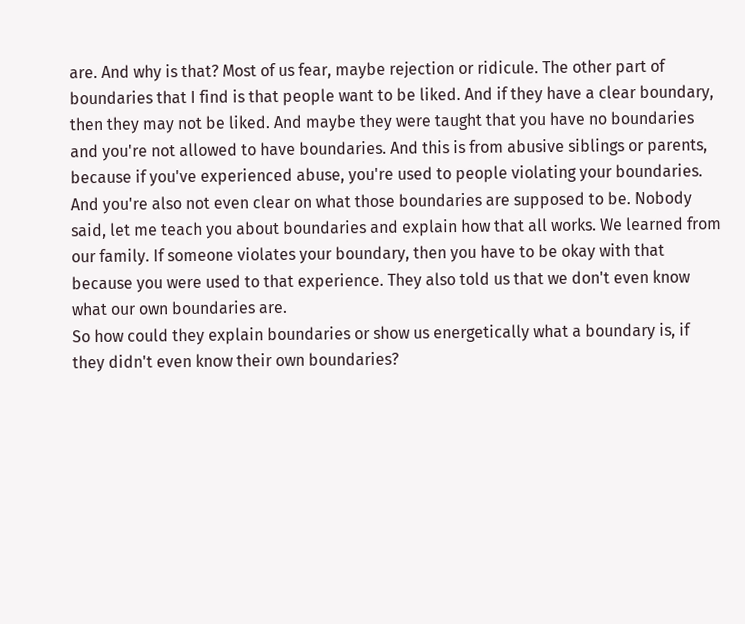are. And why is that? Most of us fear, maybe rejection or ridicule. The other part of boundaries that I find is that people want to be liked. And if they have a clear boundary, then they may not be liked. And maybe they were taught that you have no boundaries and you're not allowed to have boundaries. And this is from abusive siblings or parents, because if you've experienced abuse, you're used to people violating your boundaries. And you're also not even clear on what those boundaries are supposed to be. Nobody said, let me teach you about boundaries and explain how that all works. We learned from our family. If someone violates your boundary, then you have to be okay with that because you were used to that experience. They also told us that we don't even know what our own boundaries are.
So how could they explain boundaries or show us energetically what a boundary is, if they didn't even know their own boundaries?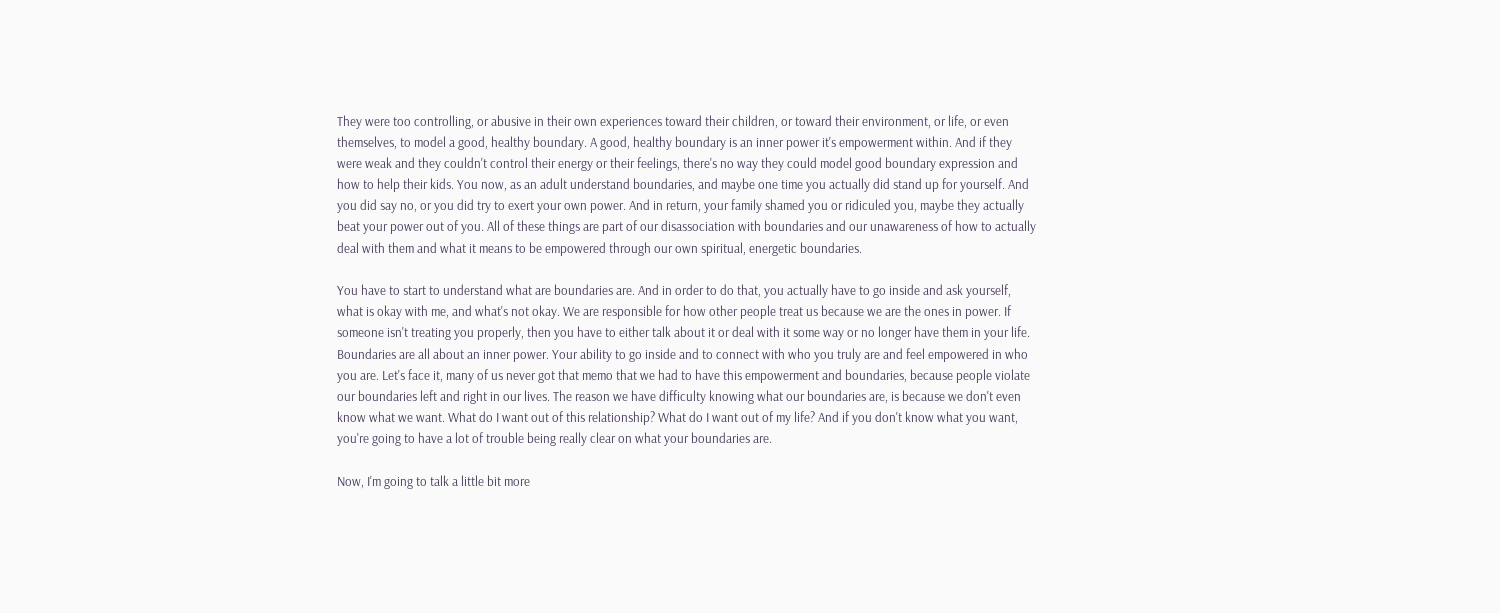They were too controlling, or abusive in their own experiences toward their children, or toward their environment, or life, or even themselves, to model a good, healthy boundary. A good, healthy boundary is an inner power it's empowerment within. And if they were weak and they couldn't control their energy or their feelings, there's no way they could model good boundary expression and how to help their kids. You now, as an adult understand boundaries, and maybe one time you actually did stand up for yourself. And you did say no, or you did try to exert your own power. And in return, your family shamed you or ridiculed you, maybe they actually beat your power out of you. All of these things are part of our disassociation with boundaries and our unawareness of how to actually deal with them and what it means to be empowered through our own spiritual, energetic boundaries.

You have to start to understand what are boundaries are. And in order to do that, you actually have to go inside and ask yourself, what is okay with me, and what's not okay. We are responsible for how other people treat us because we are the ones in power. If someone isn't treating you properly, then you have to either talk about it or deal with it some way or no longer have them in your life. Boundaries are all about an inner power. Your ability to go inside and to connect with who you truly are and feel empowered in who you are. Let's face it, many of us never got that memo that we had to have this empowerment and boundaries, because people violate our boundaries left and right in our lives. The reason we have difficulty knowing what our boundaries are, is because we don't even know what we want. What do I want out of this relationship? What do I want out of my life? And if you don't know what you want, you're going to have a lot of trouble being really clear on what your boundaries are.

Now, I'm going to talk a little bit more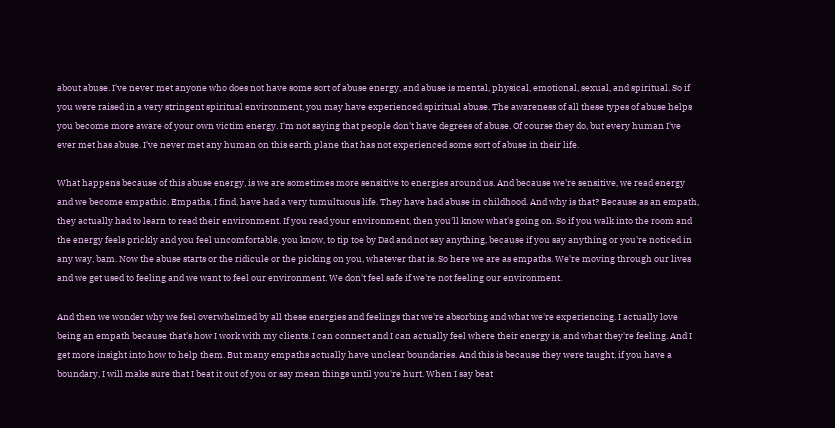about abuse. I've never met anyone who does not have some sort of abuse energy, and abuse is mental, physical, emotional, sexual, and spiritual. So if you were raised in a very stringent spiritual environment, you may have experienced spiritual abuse. The awareness of all these types of abuse helps you become more aware of your own victim energy. I'm not saying that people don't have degrees of abuse. Of course they do, but every human I've ever met has abuse. I've never met any human on this earth plane that has not experienced some sort of abuse in their life.

What happens because of this abuse energy, is we are sometimes more sensitive to energies around us. And because we're sensitive, we read energy and we become empathic. Empaths, I find, have had a very tumultuous life. They have had abuse in childhood. And why is that? Because as an empath, they actually had to learn to read their environment. If you read your environment, then you'll know what's going on. So if you walk into the room and the energy feels prickly and you feel uncomfortable, you know, to tip toe by Dad and not say anything, because if you say anything or you're noticed in any way, bam. Now the abuse starts or the ridicule or the picking on you, whatever that is. So here we are as empaths. We're moving through our lives and we get used to feeling and we want to feel our environment. We don't feel safe if we're not feeling our environment.

And then we wonder why we feel overwhelmed by all these energies and feelings that we're absorbing and what we're experiencing. I actually love being an empath because that's how I work with my clients. I can connect and I can actually feel where their energy is, and what they're feeling. And I get more insight into how to help them. But many empaths actually have unclear boundaries. And this is because they were taught, if you have a boundary, I will make sure that I beat it out of you or say mean things until you're hurt. When I say beat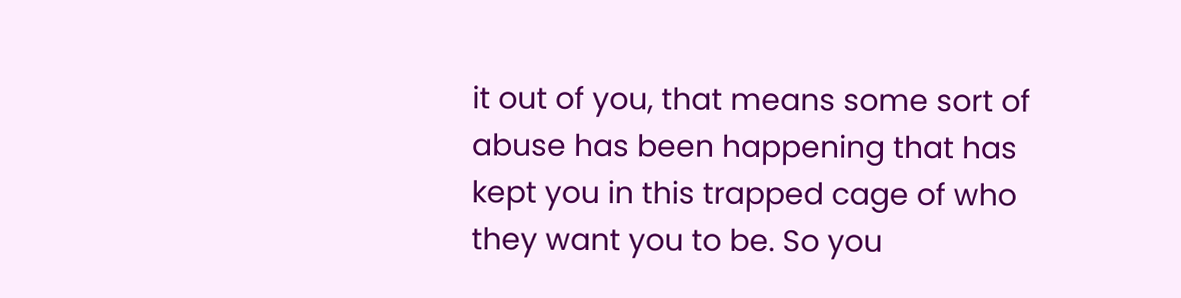it out of you, that means some sort of abuse has been happening that has kept you in this trapped cage of who they want you to be. So you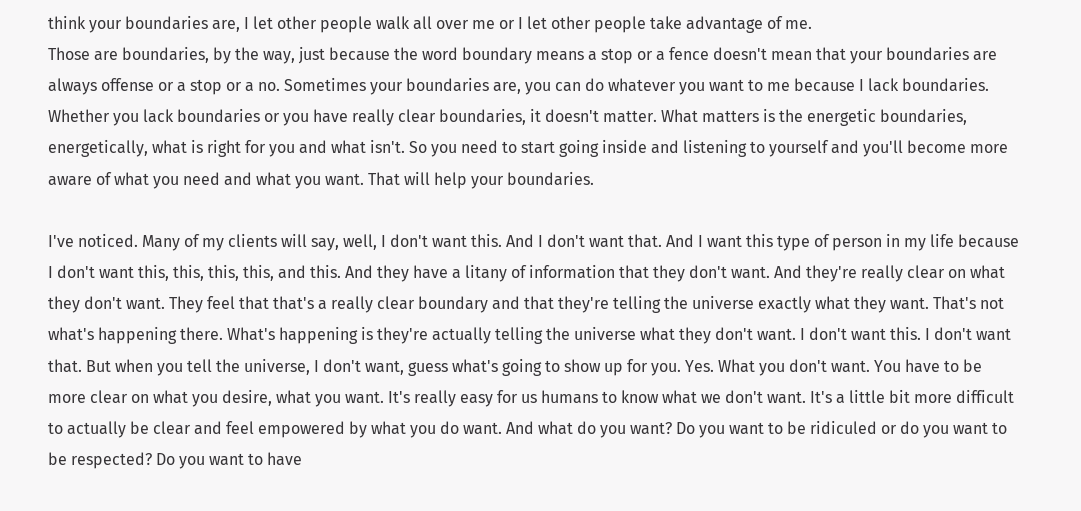think your boundaries are, I let other people walk all over me or I let other people take advantage of me.
Those are boundaries, by the way, just because the word boundary means a stop or a fence doesn't mean that your boundaries are always offense or a stop or a no. Sometimes your boundaries are, you can do whatever you want to me because I lack boundaries. Whether you lack boundaries or you have really clear boundaries, it doesn't matter. What matters is the energetic boundaries, energetically, what is right for you and what isn't. So you need to start going inside and listening to yourself and you'll become more aware of what you need and what you want. That will help your boundaries.

I've noticed. Many of my clients will say, well, I don't want this. And I don't want that. And I want this type of person in my life because I don't want this, this, this, this, and this. And they have a litany of information that they don't want. And they're really clear on what they don't want. They feel that that's a really clear boundary and that they're telling the universe exactly what they want. That's not what's happening there. What's happening is they're actually telling the universe what they don't want. I don't want this. I don't want that. But when you tell the universe, I don't want, guess what's going to show up for you. Yes. What you don't want. You have to be more clear on what you desire, what you want. It's really easy for us humans to know what we don't want. It's a little bit more difficult to actually be clear and feel empowered by what you do want. And what do you want? Do you want to be ridiculed or do you want to be respected? Do you want to have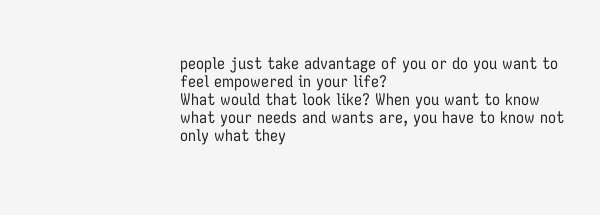people just take advantage of you or do you want to feel empowered in your life?
What would that look like? When you want to know what your needs and wants are, you have to know not only what they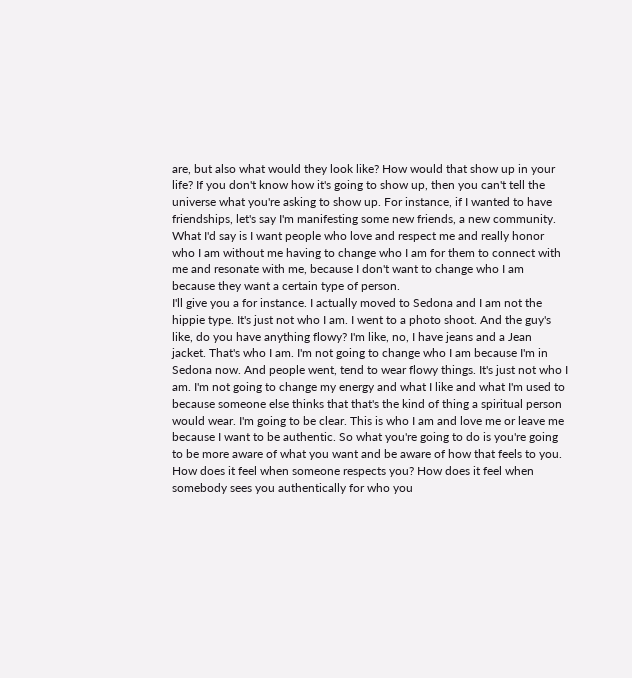are, but also what would they look like? How would that show up in your life? If you don't know how it's going to show up, then you can't tell the universe what you're asking to show up. For instance, if I wanted to have friendships, let's say I'm manifesting some new friends, a new community. What I'd say is I want people who love and respect me and really honor who I am without me having to change who I am for them to connect with me and resonate with me, because I don't want to change who I am because they want a certain type of person.
I'll give you a for instance. I actually moved to Sedona and I am not the hippie type. It's just not who I am. I went to a photo shoot. And the guy's like, do you have anything flowy? I'm like, no, I have jeans and a Jean jacket. That's who I am. I'm not going to change who I am because I'm in Sedona now. And people went, tend to wear flowy things. It's just not who I am. I'm not going to change my energy and what I like and what I'm used to because someone else thinks that that's the kind of thing a spiritual person would wear. I'm going to be clear. This is who I am and love me or leave me because I want to be authentic. So what you're going to do is you're going to be more aware of what you want and be aware of how that feels to you. How does it feel when someone respects you? How does it feel when somebody sees you authentically for who you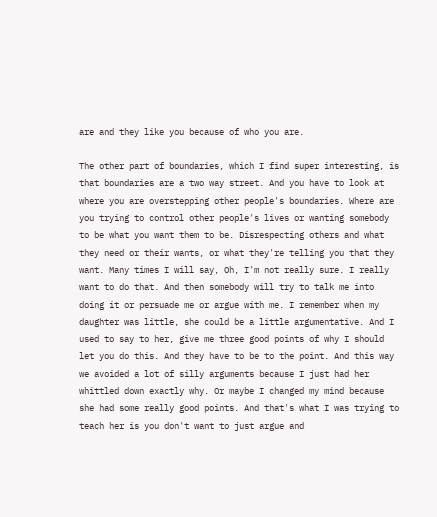are and they like you because of who you are.

The other part of boundaries, which I find super interesting, is that boundaries are a two way street. And you have to look at where you are overstepping other people's boundaries. Where are you trying to control other people's lives or wanting somebody to be what you want them to be. Disrespecting others and what they need or their wants, or what they're telling you that they want. Many times I will say, Oh, I'm not really sure. I really want to do that. And then somebody will try to talk me into doing it or persuade me or argue with me. I remember when my daughter was little, she could be a little argumentative. And I used to say to her, give me three good points of why I should let you do this. And they have to be to the point. And this way we avoided a lot of silly arguments because I just had her whittled down exactly why. Or maybe I changed my mind because she had some really good points. And that's what I was trying to teach her is you don't want to just argue and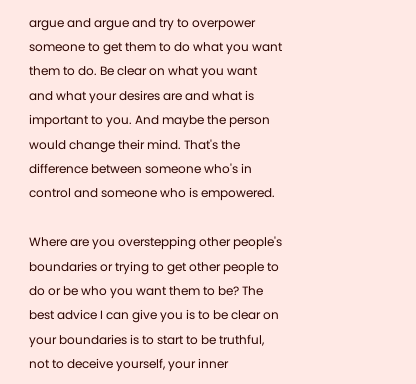argue and argue and try to overpower someone to get them to do what you want them to do. Be clear on what you want and what your desires are and what is important to you. And maybe the person would change their mind. That's the difference between someone who's in control and someone who is empowered.

Where are you overstepping other people's boundaries or trying to get other people to do or be who you want them to be? The best advice I can give you is to be clear on your boundaries is to start to be truthful, not to deceive yourself, your inner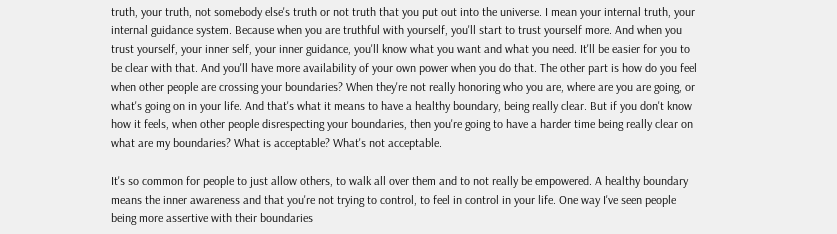truth, your truth, not somebody else's truth or not truth that you put out into the universe. I mean your internal truth, your internal guidance system. Because when you are truthful with yourself, you'll start to trust yourself more. And when you trust yourself, your inner self, your inner guidance, you'll know what you want and what you need. It'll be easier for you to be clear with that. And you'll have more availability of your own power when you do that. The other part is how do you feel when other people are crossing your boundaries? When they're not really honoring who you are, where are you are going, or what's going on in your life. And that's what it means to have a healthy boundary, being really clear. But if you don't know how it feels, when other people disrespecting your boundaries, then you're going to have a harder time being really clear on what are my boundaries? What is acceptable? What's not acceptable.

It's so common for people to just allow others, to walk all over them and to not really be empowered. A healthy boundary means the inner awareness and that you're not trying to control, to feel in control in your life. One way I've seen people being more assertive with their boundaries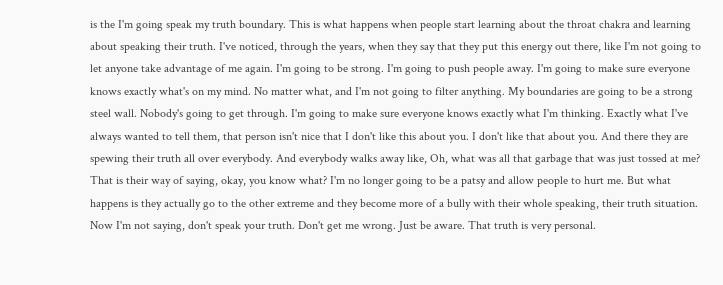is the I'm going speak my truth boundary. This is what happens when people start learning about the throat chakra and learning about speaking their truth. I've noticed, through the years, when they say that they put this energy out there, like I'm not going to let anyone take advantage of me again. I'm going to be strong. I'm going to push people away. I'm going to make sure everyone knows exactly what's on my mind. No matter what, and I'm not going to filter anything. My boundaries are going to be a strong steel wall. Nobody's going to get through. I'm going to make sure everyone knows exactly what I'm thinking. Exactly what I've always wanted to tell them, that person isn't nice that I don't like this about you. I don't like that about you. And there they are spewing their truth all over everybody. And everybody walks away like, Oh, what was all that garbage that was just tossed at me? That is their way of saying, okay, you know what? I'm no longer going to be a patsy and allow people to hurt me. But what happens is they actually go to the other extreme and they become more of a bully with their whole speaking, their truth situation. Now I'm not saying, don't speak your truth. Don't get me wrong. Just be aware. That truth is very personal.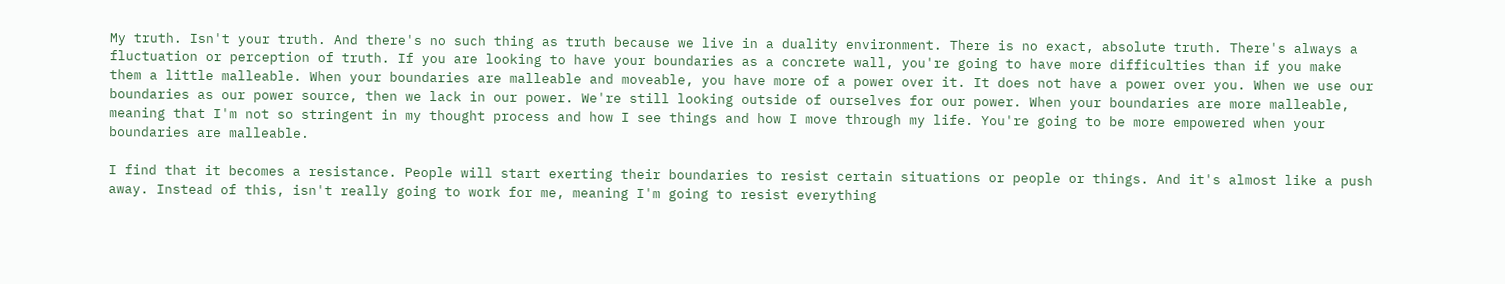My truth. Isn't your truth. And there's no such thing as truth because we live in a duality environment. There is no exact, absolute truth. There's always a fluctuation or perception of truth. If you are looking to have your boundaries as a concrete wall, you're going to have more difficulties than if you make them a little malleable. When your boundaries are malleable and moveable, you have more of a power over it. It does not have a power over you. When we use our boundaries as our power source, then we lack in our power. We're still looking outside of ourselves for our power. When your boundaries are more malleable, meaning that I'm not so stringent in my thought process and how I see things and how I move through my life. You're going to be more empowered when your boundaries are malleable.

I find that it becomes a resistance. People will start exerting their boundaries to resist certain situations or people or things. And it's almost like a push away. Instead of this, isn't really going to work for me, meaning I'm going to resist everything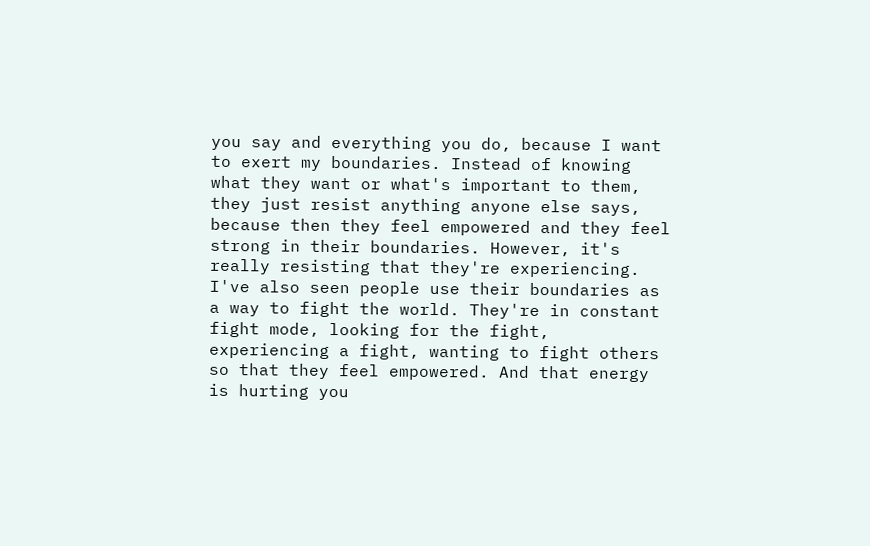you say and everything you do, because I want to exert my boundaries. Instead of knowing what they want or what's important to them, they just resist anything anyone else says, because then they feel empowered and they feel strong in their boundaries. However, it's really resisting that they're experiencing. I've also seen people use their boundaries as a way to fight the world. They're in constant fight mode, looking for the fight, experiencing a fight, wanting to fight others so that they feel empowered. And that energy is hurting you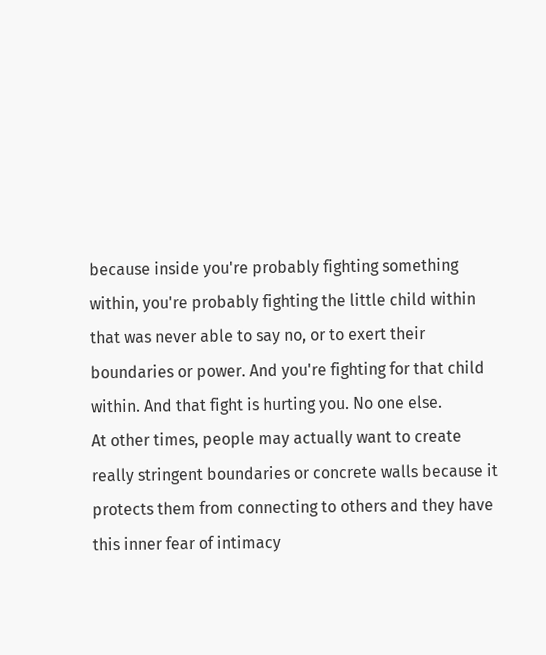because inside you're probably fighting something within, you're probably fighting the little child within that was never able to say no, or to exert their boundaries or power. And you're fighting for that child within. And that fight is hurting you. No one else.
At other times, people may actually want to create really stringent boundaries or concrete walls because it protects them from connecting to others and they have this inner fear of intimacy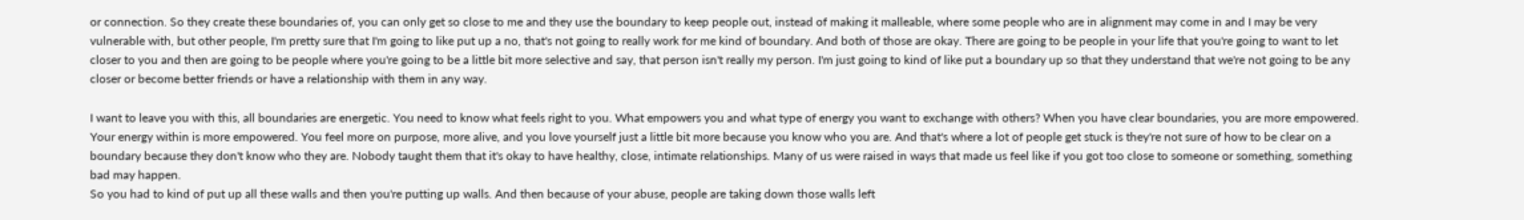or connection. So they create these boundaries of, you can only get so close to me and they use the boundary to keep people out, instead of making it malleable, where some people who are in alignment may come in and I may be very vulnerable with, but other people, I'm pretty sure that I'm going to like put up a no, that's not going to really work for me kind of boundary. And both of those are okay. There are going to be people in your life that you're going to want to let closer to you and then are going to be people where you're going to be a little bit more selective and say, that person isn't really my person. I'm just going to kind of like put a boundary up so that they understand that we're not going to be any closer or become better friends or have a relationship with them in any way.

I want to leave you with this, all boundaries are energetic. You need to know what feels right to you. What empowers you and what type of energy you want to exchange with others? When you have clear boundaries, you are more empowered. Your energy within is more empowered. You feel more on purpose, more alive, and you love yourself just a little bit more because you know who you are. And that's where a lot of people get stuck is they're not sure of how to be clear on a boundary because they don't know who they are. Nobody taught them that it's okay to have healthy, close, intimate relationships. Many of us were raised in ways that made us feel like if you got too close to someone or something, something bad may happen.
So you had to kind of put up all these walls and then you're putting up walls. And then because of your abuse, people are taking down those walls left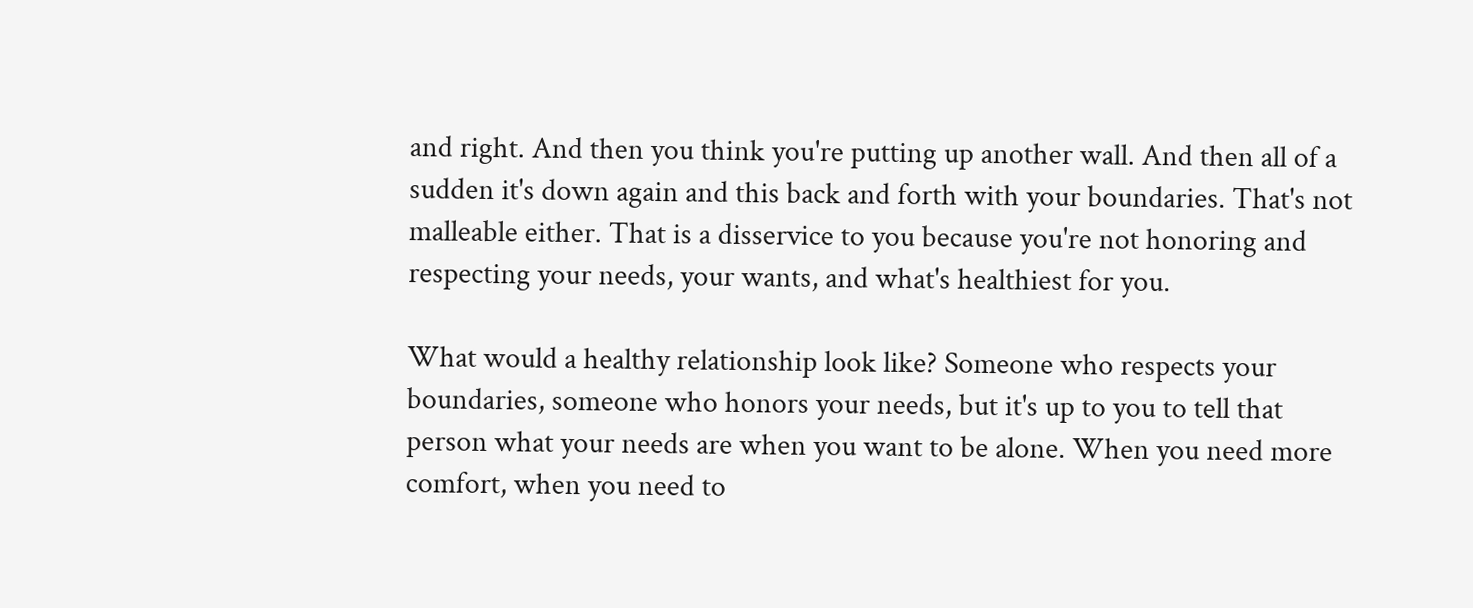and right. And then you think you're putting up another wall. And then all of a sudden it's down again and this back and forth with your boundaries. That's not malleable either. That is a disservice to you because you're not honoring and respecting your needs, your wants, and what's healthiest for you.

What would a healthy relationship look like? Someone who respects your boundaries, someone who honors your needs, but it's up to you to tell that person what your needs are when you want to be alone. When you need more comfort, when you need to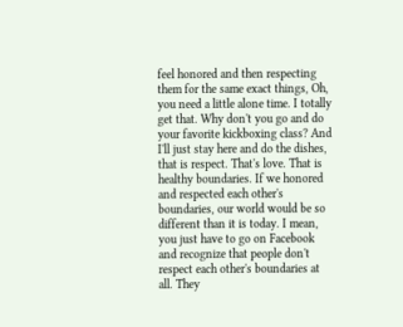feel honored and then respecting them for the same exact things, Oh, you need a little alone time. I totally get that. Why don't you go and do your favorite kickboxing class? And I'll just stay here and do the dishes, that is respect. That's love. That is healthy boundaries. If we honored and respected each other's boundaries, our world would be so different than it is today. I mean, you just have to go on Facebook and recognize that people don't respect each other's boundaries at all. They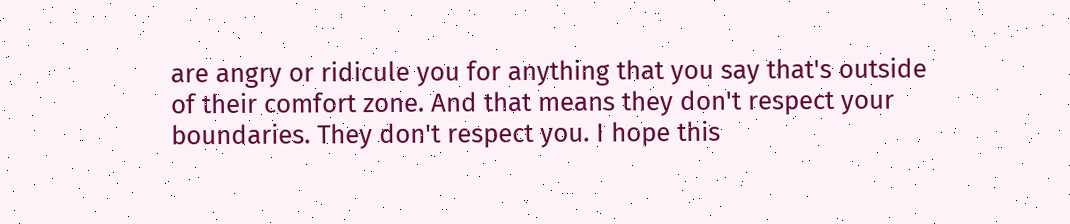are angry or ridicule you for anything that you say that's outside of their comfort zone. And that means they don't respect your boundaries. They don't respect you. I hope this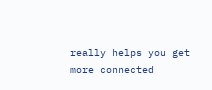really helps you get more connected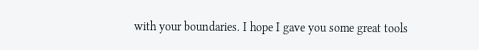with your boundaries. I hope I gave you some great tools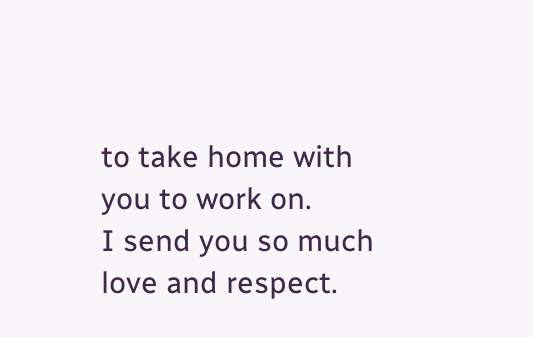to take home with you to work on.
I send you so much love and respect.